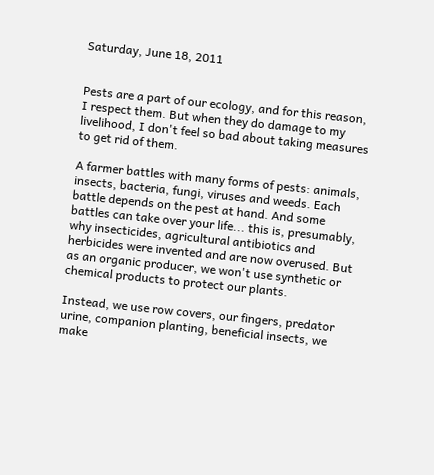Saturday, June 18, 2011


Pests are a part of our ecology, and for this reason, I respect them. But when they do damage to my livelihood, I don't feel so bad about taking measures to get rid of them.

A farmer battles with many forms of pests: animals, insects, bacteria, fungi, viruses and weeds. Each battle depends on the pest at hand. And some battles can take over your life... this is, presumably, why insecticides, agricultural antibiotics and herbicides were invented and are now overused. But as an organic producer, we won't use synthetic or chemical products to protect our plants.

Instead, we use row covers, our fingers, predator urine, companion planting, beneficial insects, we make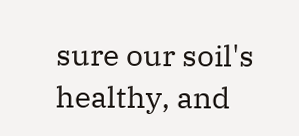sure our soil's healthy, and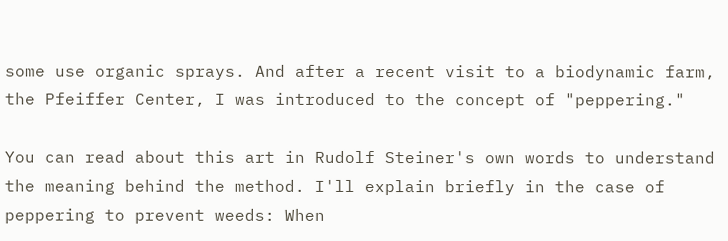some use organic sprays. And after a recent visit to a biodynamic farm, the Pfeiffer Center, I was introduced to the concept of "peppering."

You can read about this art in Rudolf Steiner's own words to understand the meaning behind the method. I'll explain briefly in the case of peppering to prevent weeds: When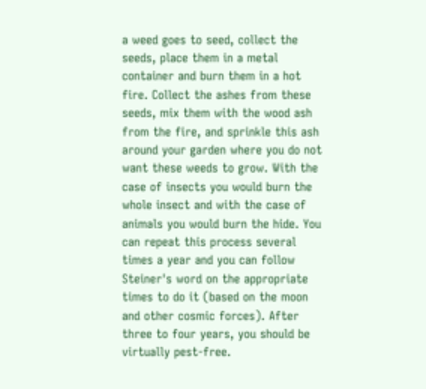a weed goes to seed, collect the seeds, place them in a metal container and burn them in a hot fire. Collect the ashes from these seeds, mix them with the wood ash from the fire, and sprinkle this ash around your garden where you do not want these weeds to grow. With the case of insects you would burn the whole insect and with the case of animals you would burn the hide. You can repeat this process several times a year and you can follow Steiner's word on the appropriate times to do it (based on the moon and other cosmic forces). After three to four years, you should be virtually pest-free.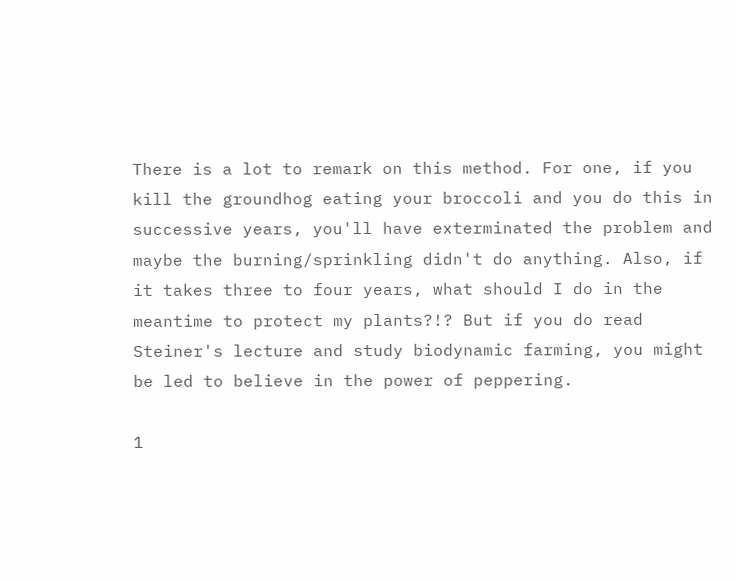There is a lot to remark on this method. For one, if you kill the groundhog eating your broccoli and you do this in successive years, you'll have exterminated the problem and maybe the burning/sprinkling didn't do anything. Also, if it takes three to four years, what should I do in the meantime to protect my plants?!? But if you do read Steiner's lecture and study biodynamic farming, you might be led to believe in the power of peppering.

1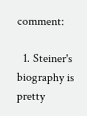comment:

  1. Steiner's biography is pretty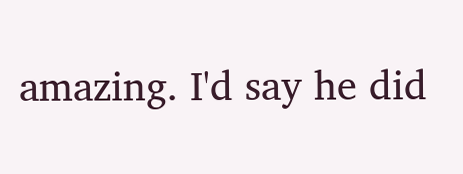amazing. I'd say he did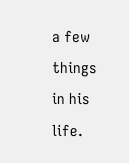a few things in his life.